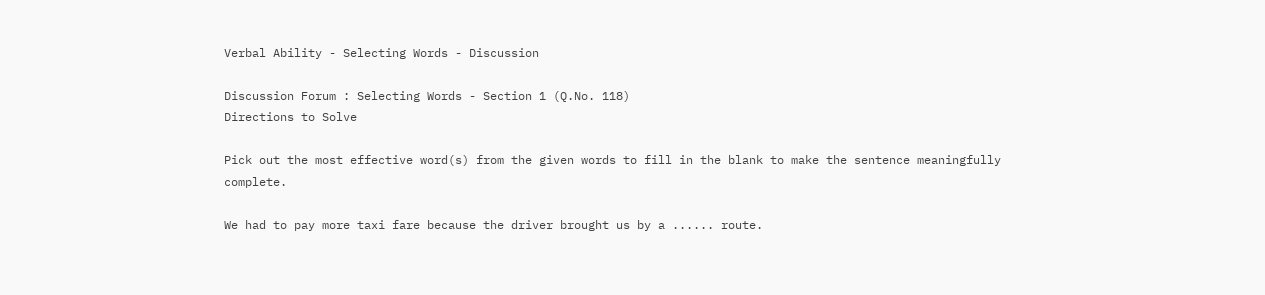Verbal Ability - Selecting Words - Discussion

Discussion Forum : Selecting Words - Section 1 (Q.No. 118)
Directions to Solve

Pick out the most effective word(s) from the given words to fill in the blank to make the sentence meaningfully complete.

We had to pay more taxi fare because the driver brought us by a ...... route.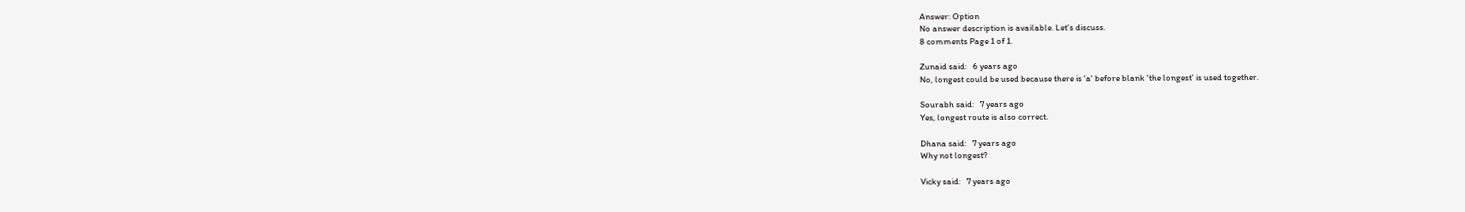Answer: Option
No answer description is available. Let's discuss.
8 comments Page 1 of 1.

Zunaid said:   6 years ago
No, longest could be used because there is 'a' before blank 'the longest' is used together.

Sourabh said:   7 years ago
Yes, longest route is also correct.

Dhana said:   7 years ago
Why not longest?

Vicky said:   7 years ago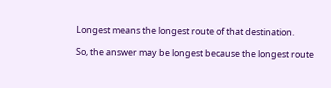Longest means the longest route of that destination.

So, the answer may be longest because the longest route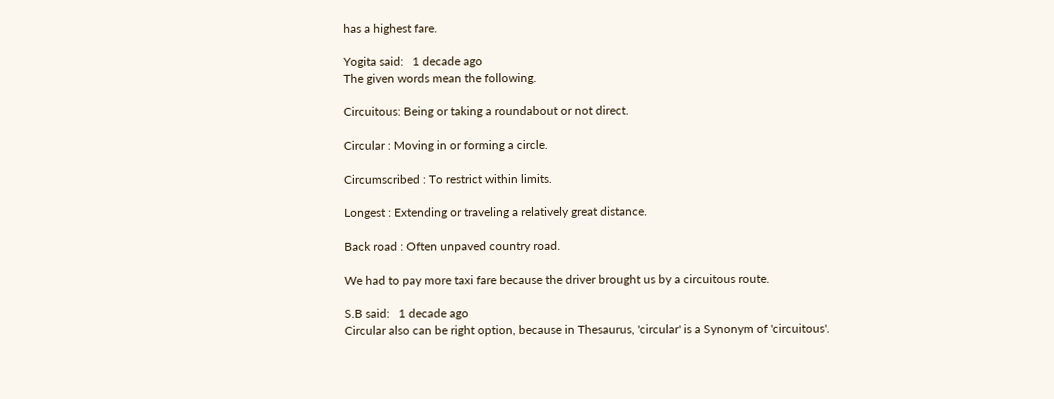has a highest fare.

Yogita said:   1 decade ago
The given words mean the following.

Circuitous: Being or taking a roundabout or not direct.

Circular : Moving in or forming a circle.

Circumscribed : To restrict within limits.

Longest : Extending or traveling a relatively great distance.

Back road : Often unpaved country road.

We had to pay more taxi fare because the driver brought us by a circuitous route.

S.B said:   1 decade ago
Circular also can be right option, because in Thesaurus, 'circular' is a Synonym of 'circuitous'.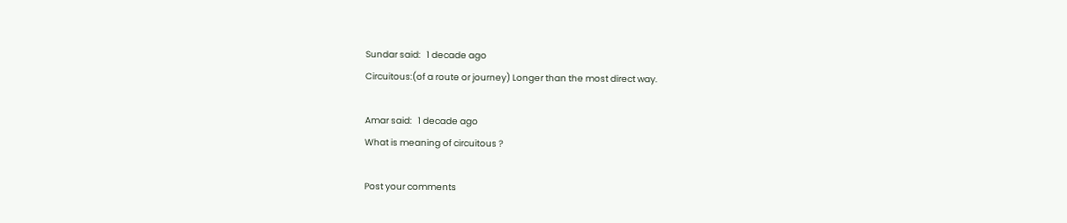Sundar said:   1 decade ago
Circuitous:(of a route or journey) Longer than the most direct way.

Amar said:   1 decade ago
What is meaning of circuitous ?

Post your comments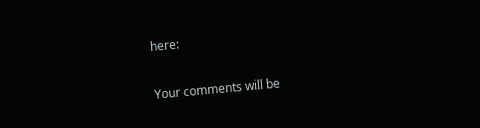here:

Your comments will be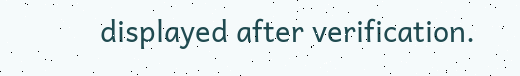displayed after verification.